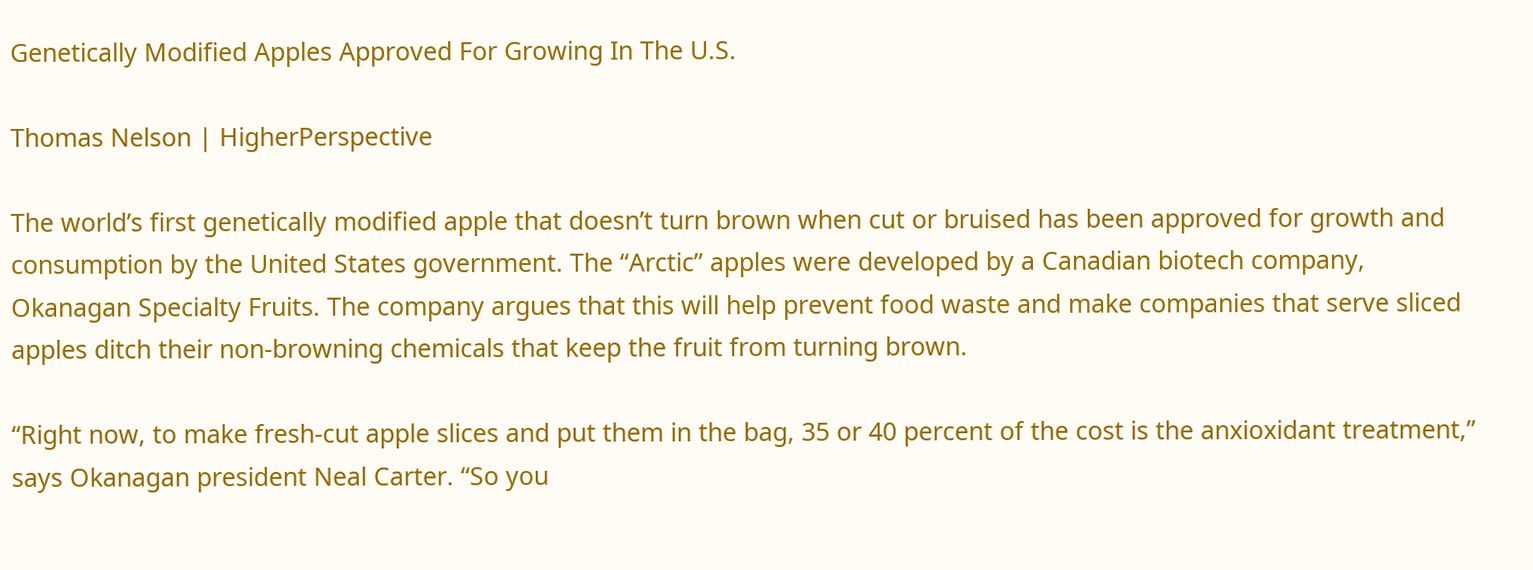Genetically Modified Apples Approved For Growing In The U.S.

Thomas Nelson | HigherPerspective

The world’s first genetically modified apple that doesn’t turn brown when cut or bruised has been approved for growth and consumption by the United States government. The “Arctic” apples were developed by a Canadian biotech company, Okanagan Specialty Fruits. The company argues that this will help prevent food waste and make companies that serve sliced apples ditch their non-browning chemicals that keep the fruit from turning brown.

“Right now, to make fresh-cut apple slices and put them in the bag, 35 or 40 percent of the cost is the anxioxidant treatment,” says Okanagan president Neal Carter. “So you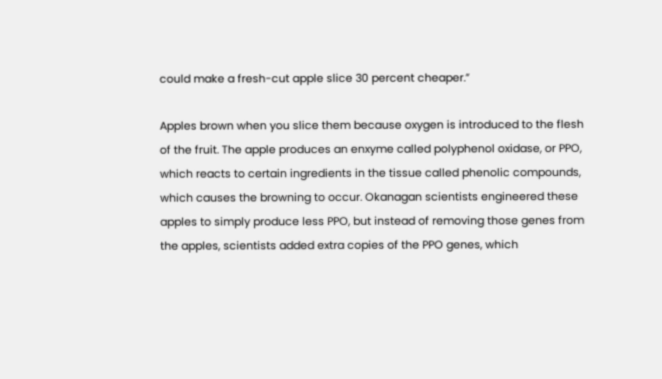could make a fresh-cut apple slice 30 percent cheaper.”

Apples brown when you slice them because oxygen is introduced to the flesh of the fruit. The apple produces an enxyme called polyphenol oxidase, or PPO, which reacts to certain ingredients in the tissue called phenolic compounds, which causes the browning to occur. Okanagan scientists engineered these apples to simply produce less PPO, but instead of removing those genes from the apples, scientists added extra copies of the PPO genes, which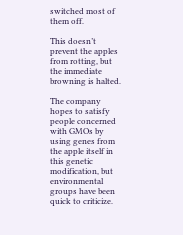switched most of them off.

This doesn’t prevent the apples from rotting, but the immediate browning is halted.

The company hopes to satisfy people concerned with GMOs by using genes from the apple itself in this genetic modification, but environmental groups have been quick to criticize.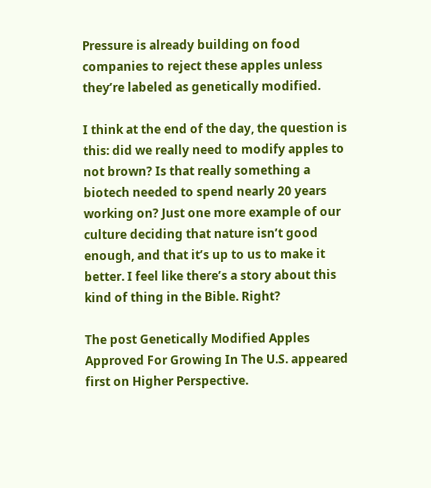Pressure is already building on food companies to reject these apples unless they’re labeled as genetically modified.

I think at the end of the day, the question is this: did we really need to modify apples to not brown? Is that really something a biotech needed to spend nearly 20 years working on? Just one more example of our culture deciding that nature isn’t good enough, and that it’s up to us to make it better. I feel like there’s a story about this kind of thing in the Bible. Right?

The post Genetically Modified Apples Approved For Growing In The U.S. appeared first on Higher Perspective.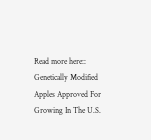Read more here:: Genetically Modified Apples Approved For Growing In The U.S.